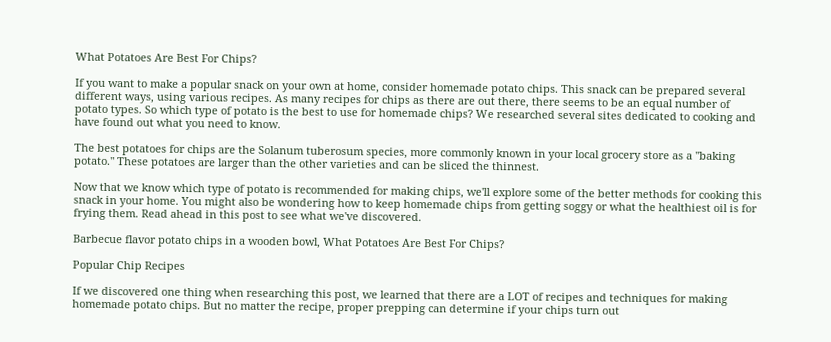What Potatoes Are Best For Chips?

If you want to make a popular snack on your own at home, consider homemade potato chips. This snack can be prepared several different ways, using various recipes. As many recipes for chips as there are out there, there seems to be an equal number of potato types. So which type of potato is the best to use for homemade chips? We researched several sites dedicated to cooking and have found out what you need to know.

The best potatoes for chips are the Solanum tuberosum species, more commonly known in your local grocery store as a "baking potato." These potatoes are larger than the other varieties and can be sliced the thinnest.

Now that we know which type of potato is recommended for making chips, we'll explore some of the better methods for cooking this snack in your home. You might also be wondering how to keep homemade chips from getting soggy or what the healthiest oil is for frying them. Read ahead in this post to see what we've discovered.

Barbecue flavor potato chips in a wooden bowl, What Potatoes Are Best For Chips?

Popular Chip Recipes

If we discovered one thing when researching this post, we learned that there are a LOT of recipes and techniques for making homemade potato chips. But no matter the recipe, proper prepping can determine if your chips turn out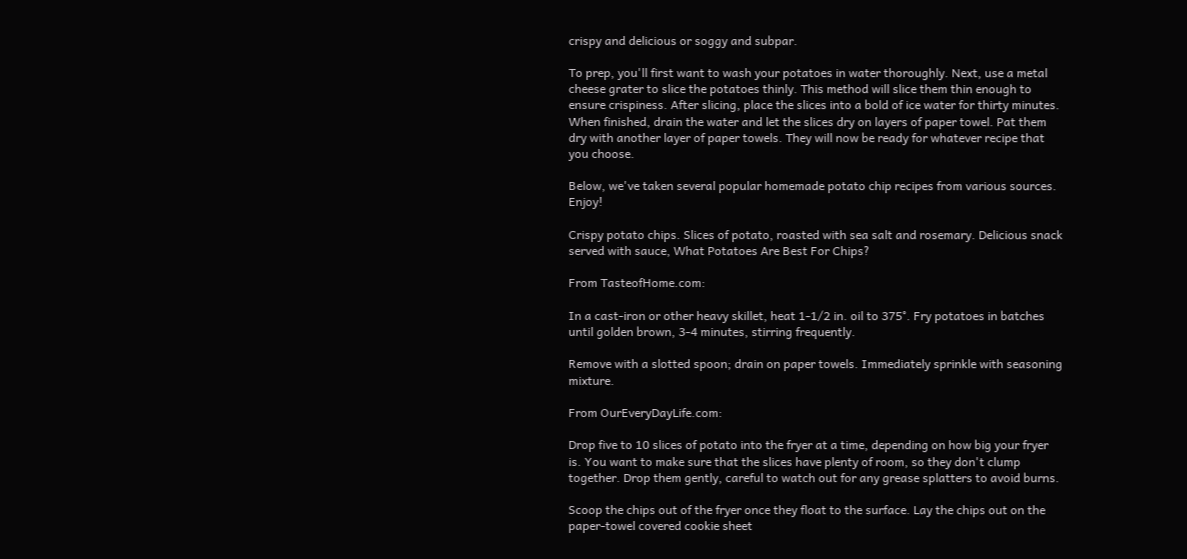crispy and delicious or soggy and subpar.

To prep, you'll first want to wash your potatoes in water thoroughly. Next, use a metal cheese grater to slice the potatoes thinly. This method will slice them thin enough to ensure crispiness. After slicing, place the slices into a bold of ice water for thirty minutes. When finished, drain the water and let the slices dry on layers of paper towel. Pat them dry with another layer of paper towels. They will now be ready for whatever recipe that you choose.

Below, we've taken several popular homemade potato chip recipes from various sources. Enjoy!

Crispy potato chips. Slices of potato, roasted with sea salt and rosemary. Delicious snack served with sauce, What Potatoes Are Best For Chips?

From TasteofHome.com:

In a cast-iron or other heavy skillet, heat 1-1/2 in. oil to 375°. Fry potatoes in batches until golden brown, 3-4 minutes, stirring frequently.

Remove with a slotted spoon; drain on paper towels. Immediately sprinkle with seasoning mixture.

From OurEveryDayLife.com:

Drop five to 10 slices of potato into the fryer at a time, depending on how big your fryer is. You want to make sure that the slices have plenty of room, so they don't clump together. Drop them gently, careful to watch out for any grease splatters to avoid burns.

Scoop the chips out of the fryer once they float to the surface. Lay the chips out on the paper-towel covered cookie sheet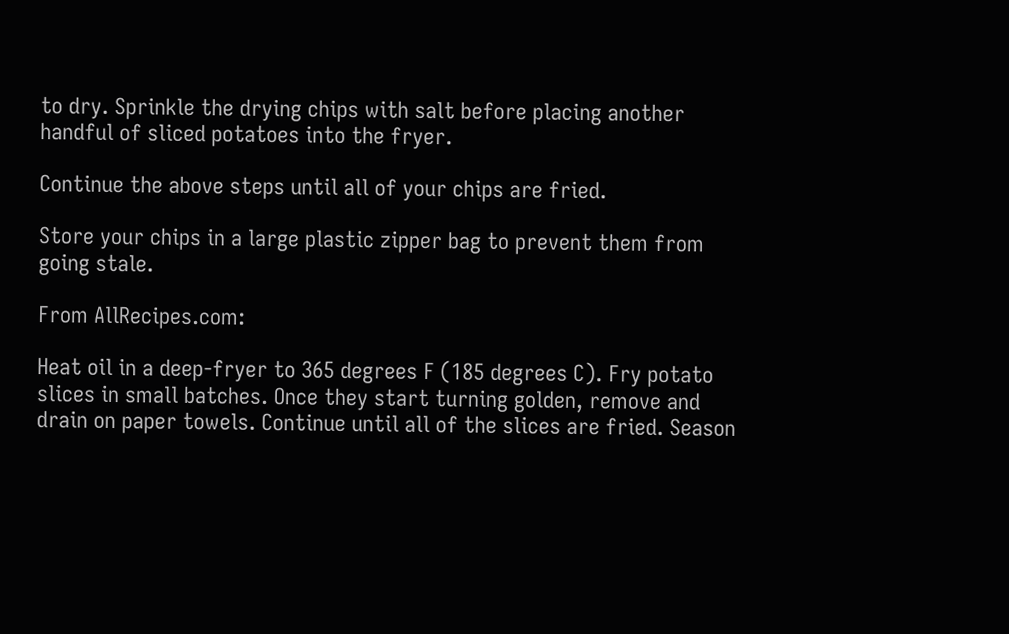to dry. Sprinkle the drying chips with salt before placing another handful of sliced potatoes into the fryer.

Continue the above steps until all of your chips are fried.

Store your chips in a large plastic zipper bag to prevent them from going stale.

From AllRecipes.com:

Heat oil in a deep-fryer to 365 degrees F (185 degrees C). Fry potato slices in small batches. Once they start turning golden, remove and drain on paper towels. Continue until all of the slices are fried. Season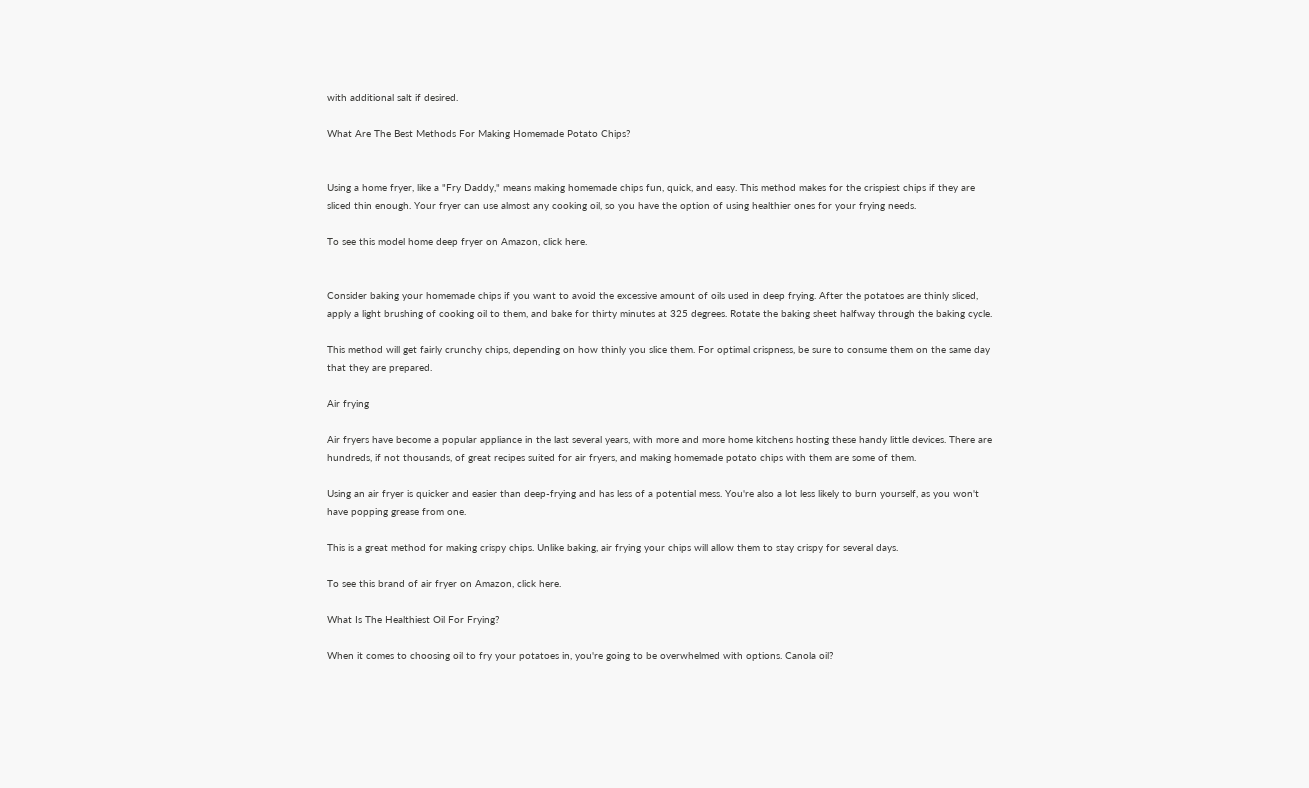with additional salt if desired.

What Are The Best Methods For Making Homemade Potato Chips?


Using a home fryer, like a "Fry Daddy," means making homemade chips fun, quick, and easy. This method makes for the crispiest chips if they are sliced thin enough. Your fryer can use almost any cooking oil, so you have the option of using healthier ones for your frying needs.

To see this model home deep fryer on Amazon, click here.


Consider baking your homemade chips if you want to avoid the excessive amount of oils used in deep frying. After the potatoes are thinly sliced, apply a light brushing of cooking oil to them, and bake for thirty minutes at 325 degrees. Rotate the baking sheet halfway through the baking cycle.

This method will get fairly crunchy chips, depending on how thinly you slice them. For optimal crispness, be sure to consume them on the same day that they are prepared.

Air frying

Air fryers have become a popular appliance in the last several years, with more and more home kitchens hosting these handy little devices. There are hundreds, if not thousands, of great recipes suited for air fryers, and making homemade potato chips with them are some of them.

Using an air fryer is quicker and easier than deep-frying and has less of a potential mess. You're also a lot less likely to burn yourself, as you won't have popping grease from one.

This is a great method for making crispy chips. Unlike baking, air frying your chips will allow them to stay crispy for several days.

To see this brand of air fryer on Amazon, click here.

What Is The Healthiest Oil For Frying?

When it comes to choosing oil to fry your potatoes in, you're going to be overwhelmed with options. Canola oil?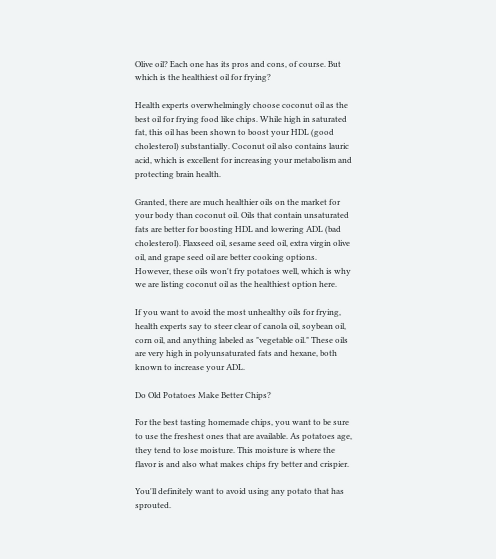Olive oil? Each one has its pros and cons, of course. But which is the healthiest oil for frying?

Health experts overwhelmingly choose coconut oil as the best oil for frying food like chips. While high in saturated fat, this oil has been shown to boost your HDL (good cholesterol) substantially. Coconut oil also contains lauric acid, which is excellent for increasing your metabolism and protecting brain health.

Granted, there are much healthier oils on the market for your body than coconut oil. Oils that contain unsaturated fats are better for boosting HDL and lowering ADL (bad cholesterol). Flaxseed oil, sesame seed oil, extra virgin olive oil, and grape seed oil are better cooking options. However, these oils won't fry potatoes well, which is why we are listing coconut oil as the healthiest option here.

If you want to avoid the most unhealthy oils for frying, health experts say to steer clear of canola oil, soybean oil, corn oil, and anything labeled as "vegetable oil." These oils are very high in polyunsaturated fats and hexane, both known to increase your ADL.

Do Old Potatoes Make Better Chips?

For the best tasting homemade chips, you want to be sure to use the freshest ones that are available. As potatoes age, they tend to lose moisture. This moisture is where the flavor is and also what makes chips fry better and crispier.

You'll definitely want to avoid using any potato that has sprouted.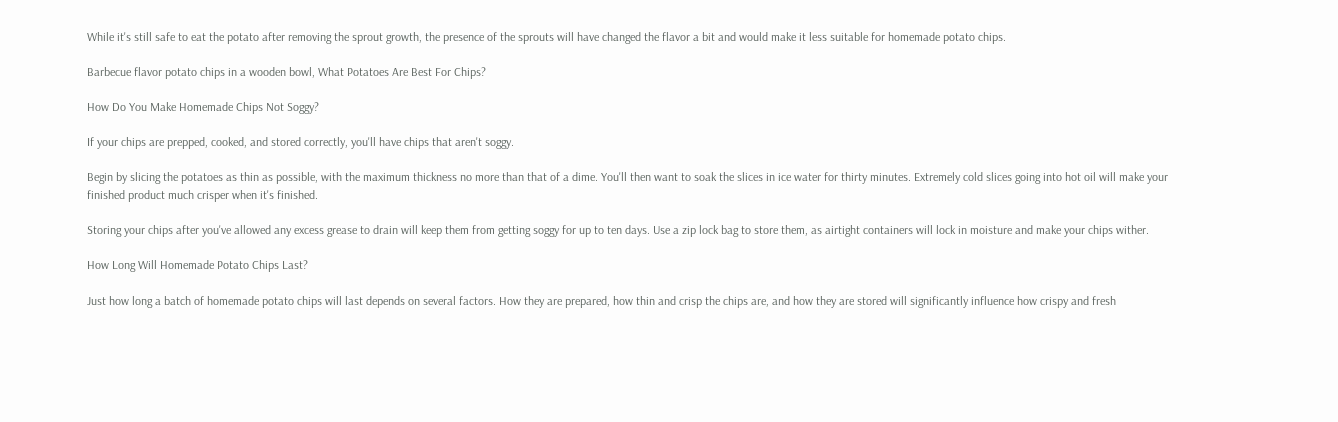While it's still safe to eat the potato after removing the sprout growth, the presence of the sprouts will have changed the flavor a bit and would make it less suitable for homemade potato chips.

Barbecue flavor potato chips in a wooden bowl, What Potatoes Are Best For Chips?

How Do You Make Homemade Chips Not Soggy?

If your chips are prepped, cooked, and stored correctly, you'll have chips that aren't soggy.

Begin by slicing the potatoes as thin as possible, with the maximum thickness no more than that of a dime. You'll then want to soak the slices in ice water for thirty minutes. Extremely cold slices going into hot oil will make your finished product much crisper when it's finished.

Storing your chips after you've allowed any excess grease to drain will keep them from getting soggy for up to ten days. Use a zip lock bag to store them, as airtight containers will lock in moisture and make your chips wither.

How Long Will Homemade Potato Chips Last?

Just how long a batch of homemade potato chips will last depends on several factors. How they are prepared, how thin and crisp the chips are, and how they are stored will significantly influence how crispy and fresh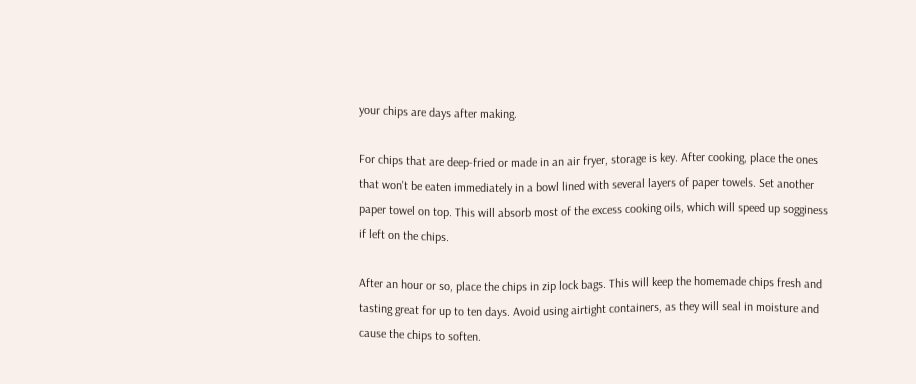your chips are days after making.

For chips that are deep-fried or made in an air fryer, storage is key. After cooking, place the ones that won't be eaten immediately in a bowl lined with several layers of paper towels. Set another paper towel on top. This will absorb most of the excess cooking oils, which will speed up sogginess if left on the chips.

After an hour or so, place the chips in zip lock bags. This will keep the homemade chips fresh and tasting great for up to ten days. Avoid using airtight containers, as they will seal in moisture and cause the chips to soften.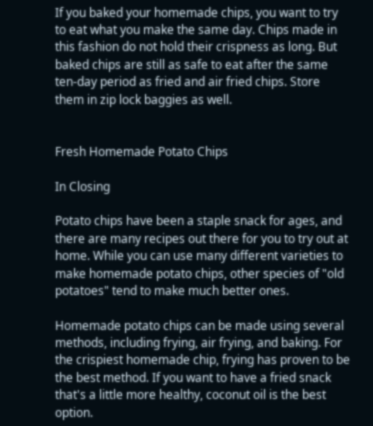If you baked your homemade chips, you want to try to eat what you make the same day. Chips made in this fashion do not hold their crispness as long. But baked chips are still as safe to eat after the same ten-day period as fried and air fried chips. Store them in zip lock baggies as well.


Fresh Homemade Potato Chips

In Closing

Potato chips have been a staple snack for ages, and there are many recipes out there for you to try out at home. While you can use many different varieties to make homemade potato chips, other species of "old potatoes" tend to make much better ones.

Homemade potato chips can be made using several methods, including frying, air frying, and baking. For the crispiest homemade chip, frying has proven to be the best method. If you want to have a fried snack that's a little more healthy, coconut oil is the best option.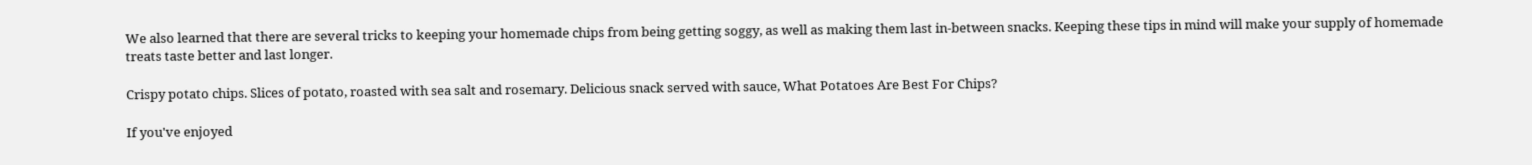We also learned that there are several tricks to keeping your homemade chips from being getting soggy, as well as making them last in-between snacks. Keeping these tips in mind will make your supply of homemade treats taste better and last longer.

Crispy potato chips. Slices of potato, roasted with sea salt and rosemary. Delicious snack served with sauce, What Potatoes Are Best For Chips?

If you've enjoyed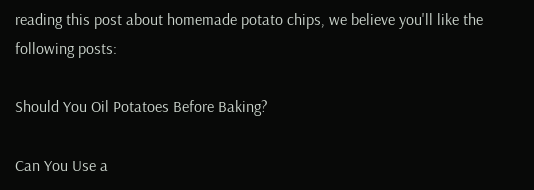reading this post about homemade potato chips, we believe you'll like the following posts:

Should You Oil Potatoes Before Baking?

Can You Use a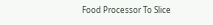Food Processor To Slice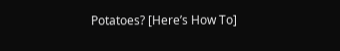Potatoes? [Here’s How To]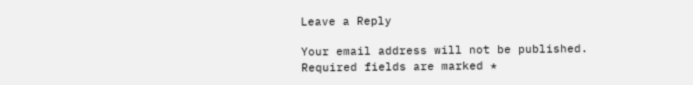Leave a Reply

Your email address will not be published. Required fields are marked *